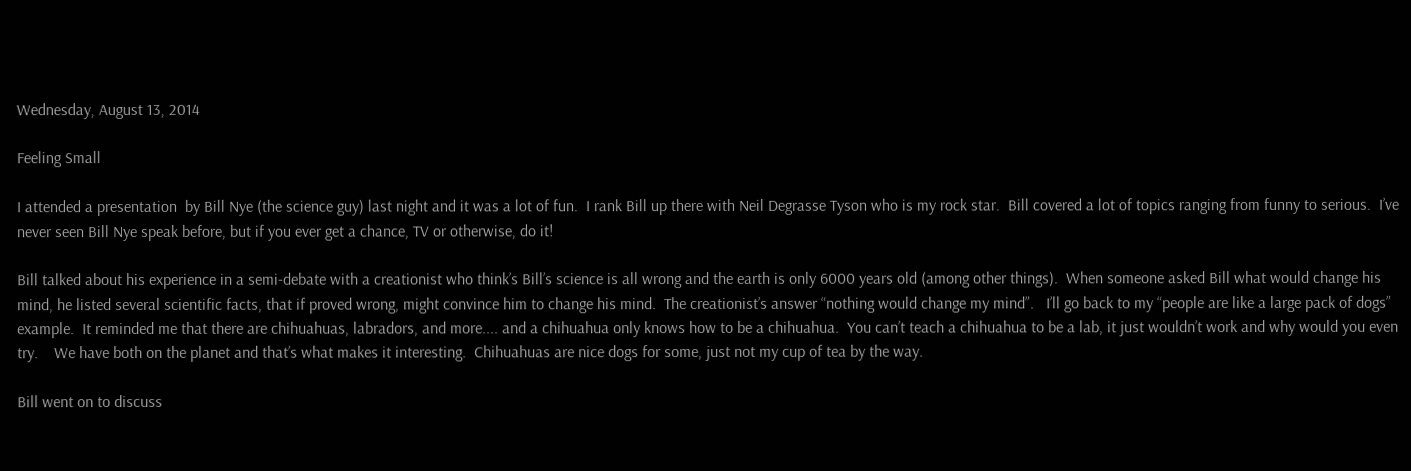Wednesday, August 13, 2014

Feeling Small

I attended a presentation  by Bill Nye (the science guy) last night and it was a lot of fun.  I rank Bill up there with Neil Degrasse Tyson who is my rock star.  Bill covered a lot of topics ranging from funny to serious.  I’ve never seen Bill Nye speak before, but if you ever get a chance, TV or otherwise, do it!

Bill talked about his experience in a semi-debate with a creationist who think’s Bill’s science is all wrong and the earth is only 6000 years old (among other things).  When someone asked Bill what would change his mind, he listed several scientific facts, that if proved wrong, might convince him to change his mind.  The creationist’s answer “nothing would change my mind”.   I’ll go back to my “people are like a large pack of dogs” example.  It reminded me that there are chihuahuas, labradors, and more.... and a chihuahua only knows how to be a chihuahua.  You can’t teach a chihuahua to be a lab, it just wouldn’t work and why would you even try.    We have both on the planet and that’s what makes it interesting.  Chihuahuas are nice dogs for some, just not my cup of tea by the way.

Bill went on to discuss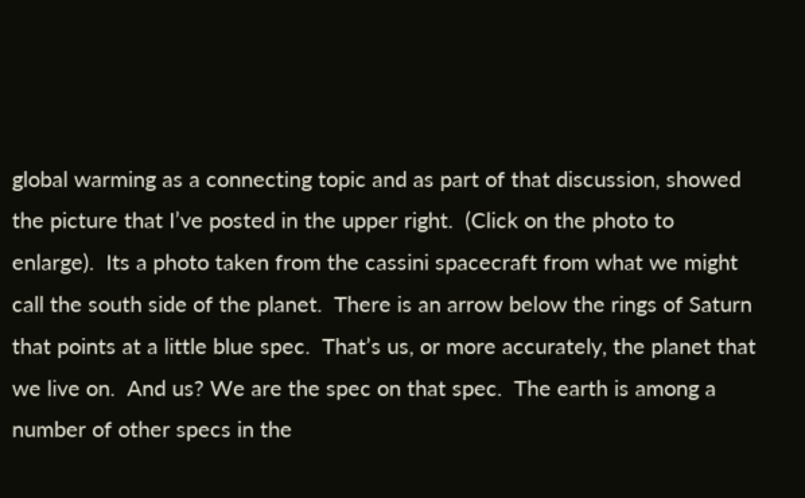global warming as a connecting topic and as part of that discussion, showed the picture that I’ve posted in the upper right.  (Click on the photo to enlarge).  Its a photo taken from the cassini spacecraft from what we might call the south side of the planet.  There is an arrow below the rings of Saturn that points at a little blue spec.  That’s us, or more accurately, the planet that we live on.  And us? We are the spec on that spec.  The earth is among a number of other specs in the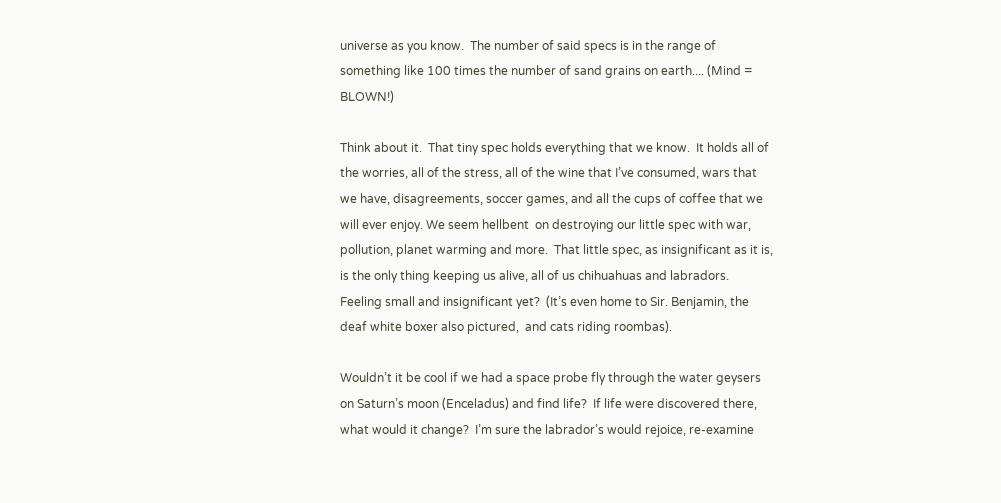universe as you know.  The number of said specs is in the range of something like 100 times the number of sand grains on earth.... (Mind = BLOWN!)

Think about it.  That tiny spec holds everything that we know.  It holds all of the worries, all of the stress, all of the wine that I’ve consumed, wars that we have, disagreements, soccer games, and all the cups of coffee that we will ever enjoy. We seem hellbent  on destroying our little spec with war, pollution, planet warming and more.  That little spec, as insignificant as it is, is the only thing keeping us alive, all of us chihuahuas and labradors.  Feeling small and insignificant yet?  (It’s even home to Sir. Benjamin, the deaf white boxer also pictured,  and cats riding roombas).

Wouldn’t it be cool if we had a space probe fly through the water geysers on Saturn’s moon (Enceladus) and find life?  If life were discovered there, what would it change?  I’m sure the labrador’s would rejoice, re-examine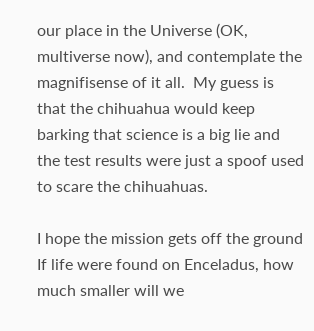our place in the Universe (OK, multiverse now), and contemplate the magnifisense of it all.  My guess is that the chihuahua would keep barking that science is a big lie and the test results were just a spoof used to scare the chihuahuas.

I hope the mission gets off the ground If life were found on Enceladus, how much smaller will we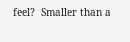feel?  Smaller than a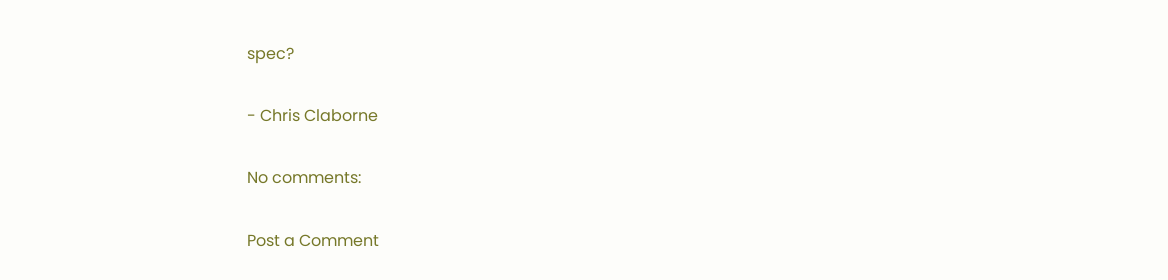spec?

- Chris Claborne

No comments:

Post a Comment